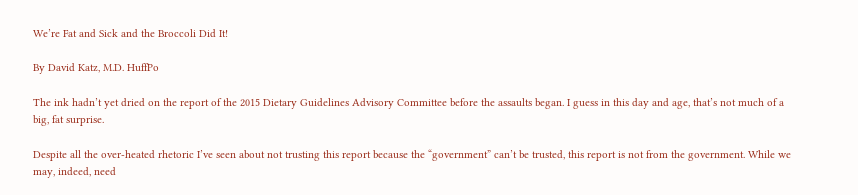We’re Fat and Sick and the Broccoli Did It!

By David Katz, M.D. HuffPo

The ink hadn’t yet dried on the report of the 2015 Dietary Guidelines Advisory Committee before the assaults began. I guess in this day and age, that’s not much of a big, fat surprise.

Despite all the over-heated rhetoric I’ve seen about not trusting this report because the “government” can’t be trusted, this report is not from the government. While we may, indeed, need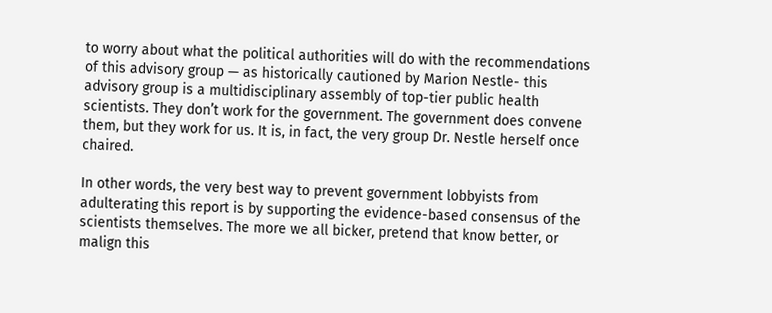to worry about what the political authorities will do with the recommendations of this advisory group — as historically cautioned by Marion Nestle- this advisory group is a multidisciplinary assembly of top-tier public health scientists. They don’t work for the government. The government does convene them, but they work for us. It is, in fact, the very group Dr. Nestle herself once chaired.

In other words, the very best way to prevent government lobbyists from adulterating this report is by supporting the evidence-based consensus of the scientists themselves. The more we all bicker, pretend that know better, or malign this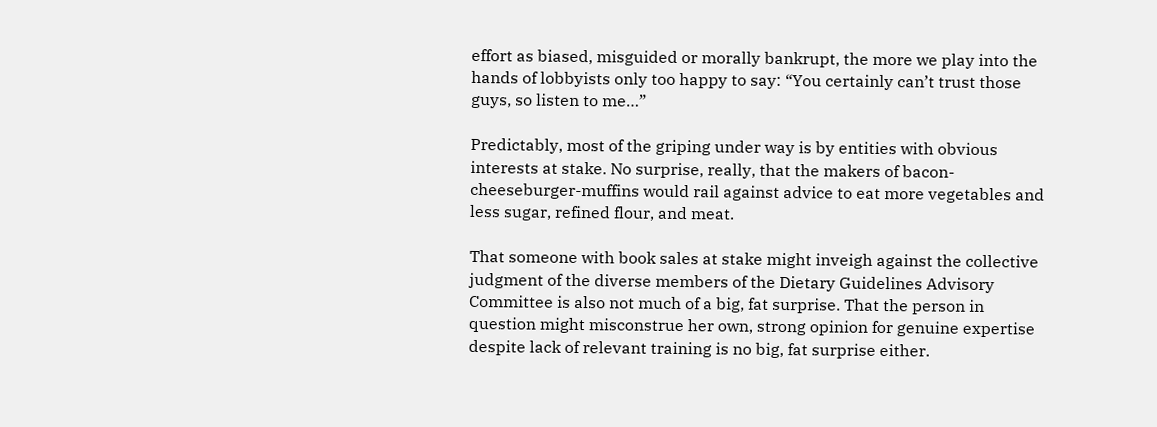effort as biased, misguided or morally bankrupt, the more we play into the hands of lobbyists only too happy to say: “You certainly can’t trust those guys, so listen to me…”

Predictably, most of the griping under way is by entities with obvious interests at stake. No surprise, really, that the makers of bacon-cheeseburger-muffins would rail against advice to eat more vegetables and less sugar, refined flour, and meat.

That someone with book sales at stake might inveigh against the collective judgment of the diverse members of the Dietary Guidelines Advisory Committee is also not much of a big, fat surprise. That the person in question might misconstrue her own, strong opinion for genuine expertise despite lack of relevant training is no big, fat surprise either.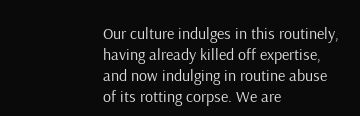Our culture indulges in this routinely, having already killed off expertise, and now indulging in routine abuse of its rotting corpse. We are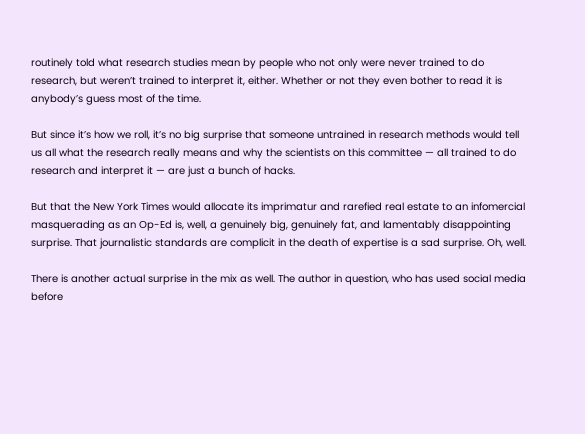routinely told what research studies mean by people who not only were never trained to do research, but weren’t trained to interpret it, either. Whether or not they even bother to read it is anybody’s guess most of the time.

But since it’s how we roll, it’s no big surprise that someone untrained in research methods would tell us all what the research really means and why the scientists on this committee — all trained to do research and interpret it — are just a bunch of hacks.

But that the New York Times would allocate its imprimatur and rarefied real estate to an infomercial masquerading as an Op-Ed is, well, a genuinely big, genuinely fat, and lamentably disappointing surprise. That journalistic standards are complicit in the death of expertise is a sad surprise. Oh, well.

There is another actual surprise in the mix as well. The author in question, who has used social media before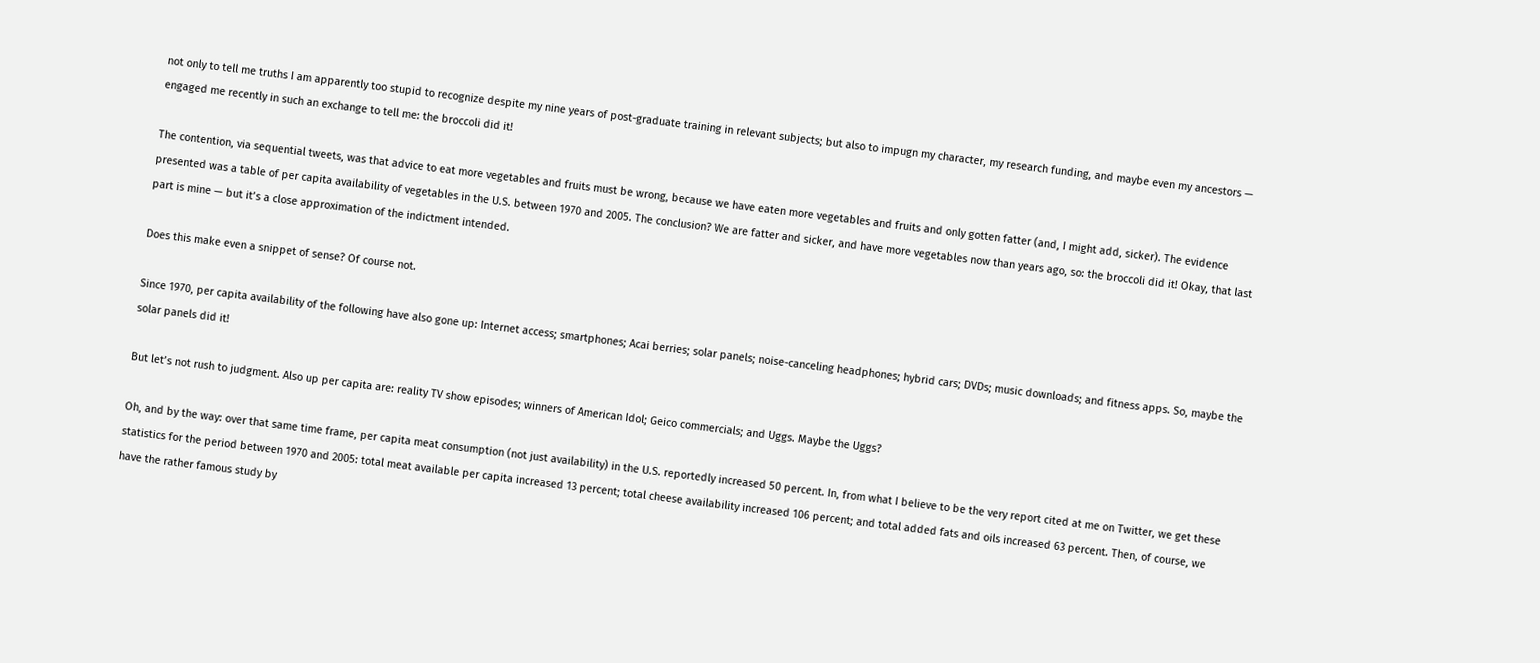not only to tell me truths I am apparently too stupid to recognize despite my nine years of post-graduate training in relevant subjects; but also to impugn my character, my research funding, and maybe even my ancestors — engaged me recently in such an exchange to tell me: the broccoli did it!

The contention, via sequential tweets, was that advice to eat more vegetables and fruits must be wrong, because we have eaten more vegetables and fruits and only gotten fatter (and, I might add, sicker). The evidence presented was a table of per capita availability of vegetables in the U.S. between 1970 and 2005. The conclusion? We are fatter and sicker, and have more vegetables now than years ago, so: the broccoli did it! Okay, that last part is mine — but it’s a close approximation of the indictment intended.

Does this make even a snippet of sense? Of course not.

Since 1970, per capita availability of the following have also gone up: Internet access; smartphones; Acai berries; solar panels; noise-canceling headphones; hybrid cars; DVDs; music downloads; and fitness apps. So, maybe the solar panels did it!

But let’s not rush to judgment. Also up per capita are: reality TV show episodes; winners of American Idol; Geico commercials; and Uggs. Maybe the Uggs?

Oh, and by the way: over that same time frame, per capita meat consumption (not just availability) in the U.S. reportedly increased 50 percent. In, from what I believe to be the very report cited at me on Twitter, we get these statistics for the period between 1970 and 2005: total meat available per capita increased 13 percent; total cheese availability increased 106 percent; and total added fats and oils increased 63 percent. Then, of course, we have the rather famous study by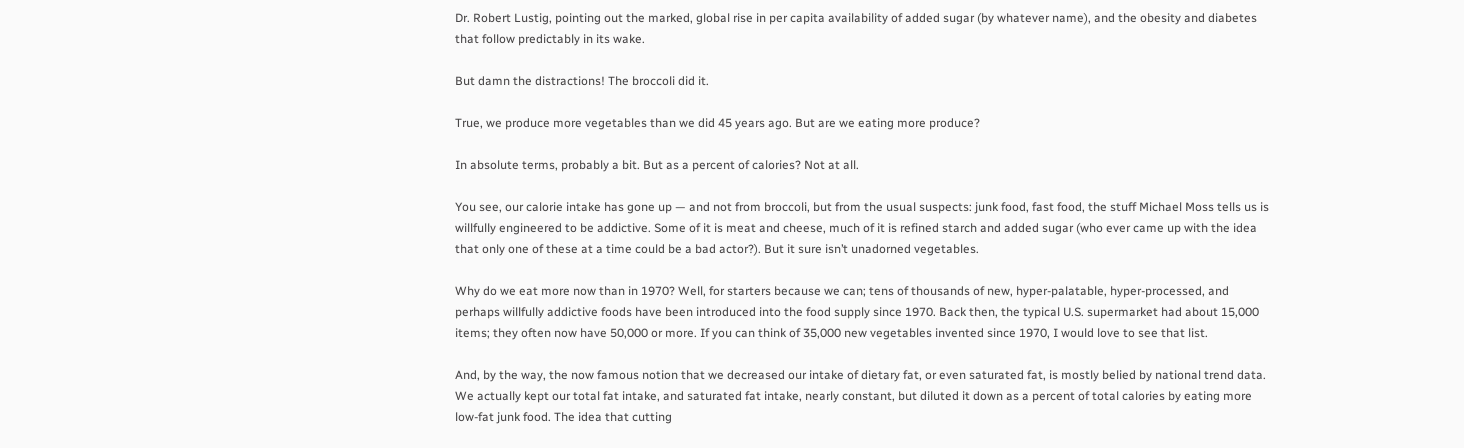Dr. Robert Lustig, pointing out the marked, global rise in per capita availability of added sugar (by whatever name), and the obesity and diabetes that follow predictably in its wake.

But damn the distractions! The broccoli did it.

True, we produce more vegetables than we did 45 years ago. But are we eating more produce?

In absolute terms, probably a bit. But as a percent of calories? Not at all.

You see, our calorie intake has gone up — and not from broccoli, but from the usual suspects: junk food, fast food, the stuff Michael Moss tells us is willfully engineered to be addictive. Some of it is meat and cheese, much of it is refined starch and added sugar (who ever came up with the idea that only one of these at a time could be a bad actor?). But it sure isn’t unadorned vegetables.

Why do we eat more now than in 1970? Well, for starters because we can; tens of thousands of new, hyper-palatable, hyper-processed, and perhaps willfully addictive foods have been introduced into the food supply since 1970. Back then, the typical U.S. supermarket had about 15,000 items; they often now have 50,000 or more. If you can think of 35,000 new vegetables invented since 1970, I would love to see that list.

And, by the way, the now famous notion that we decreased our intake of dietary fat, or even saturated fat, is mostly belied by national trend data. We actually kept our total fat intake, and saturated fat intake, nearly constant, but diluted it down as a percent of total calories by eating more low-fat junk food. The idea that cutting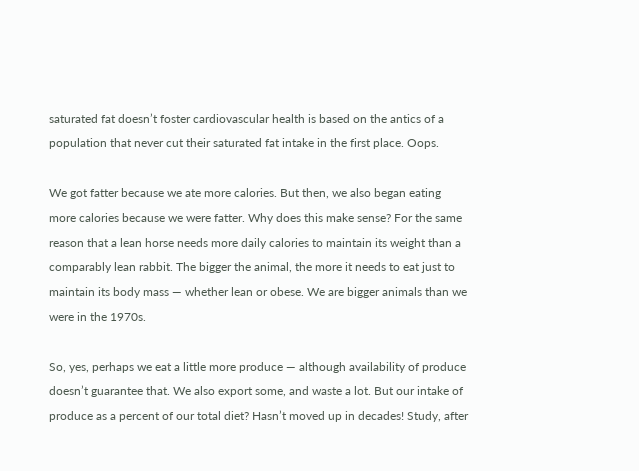saturated fat doesn’t foster cardiovascular health is based on the antics of a population that never cut their saturated fat intake in the first place. Oops.

We got fatter because we ate more calories. But then, we also began eating more calories because we were fatter. Why does this make sense? For the same reason that a lean horse needs more daily calories to maintain its weight than a comparably lean rabbit. The bigger the animal, the more it needs to eat just to maintain its body mass — whether lean or obese. We are bigger animals than we were in the 1970s.

So, yes, perhaps we eat a little more produce — although availability of produce doesn’t guarantee that. We also export some, and waste a lot. But our intake of produce as a percent of our total diet? Hasn’t moved up in decades! Study, after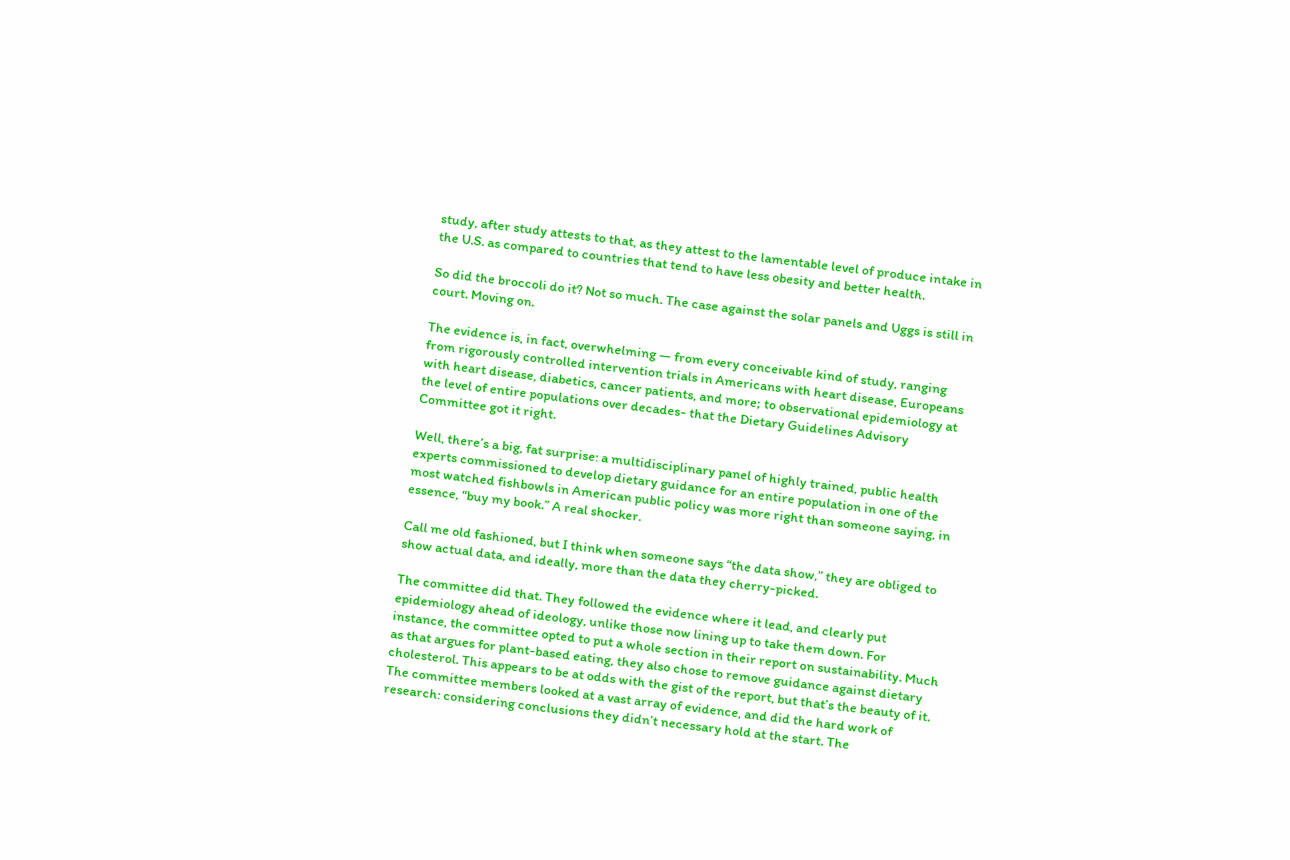study, after study attests to that, as they attest to the lamentable level of produce intake in the U.S. as compared to countries that tend to have less obesity and better health.

So did the broccoli do it? Not so much. The case against the solar panels and Uggs is still in court. Moving on.

The evidence is, in fact, overwhelming — from every conceivable kind of study, ranging from rigorously controlled intervention trials in Americans with heart disease, Europeans with heart disease, diabetics, cancer patients, and more; to observational epidemiology at the level of entire populations over decades- that the Dietary Guidelines Advisory Committee got it right.

Well, there’s a big, fat surprise: a multidisciplinary panel of highly trained, public health experts commissioned to develop dietary guidance for an entire population in one of the most watched fishbowls in American public policy was more right than someone saying, in essence, “buy my book.” A real shocker.

Call me old fashioned, but I think when someone says “the data show,” they are obliged to show actual data, and ideally, more than the data they cherry-picked.

The committee did that. They followed the evidence where it lead, and clearly put epidemiology ahead of ideology, unlike those now lining up to take them down. For instance, the committee opted to put a whole section in their report on sustainability. Much as that argues for plant-based eating, they also chose to remove guidance against dietary cholesterol. This appears to be at odds with the gist of the report, but that’s the beauty of it. The committee members looked at a vast array of evidence, and did the hard work of research: considering conclusions they didn’t necessary hold at the start. The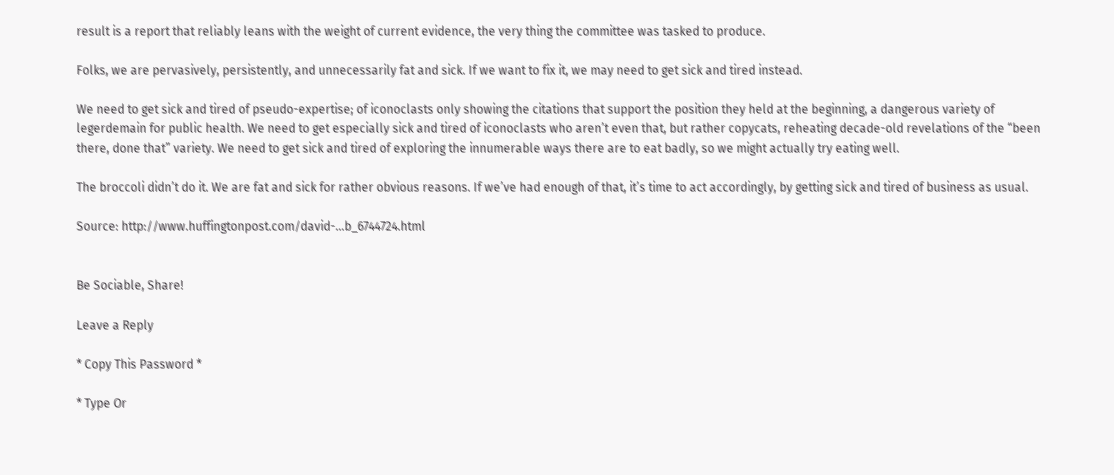result is a report that reliably leans with the weight of current evidence, the very thing the committee was tasked to produce.

Folks, we are pervasively, persistently, and unnecessarily fat and sick. If we want to fix it, we may need to get sick and tired instead.

We need to get sick and tired of pseudo-expertise; of iconoclasts only showing the citations that support the position they held at the beginning, a dangerous variety of legerdemain for public health. We need to get especially sick and tired of iconoclasts who aren’t even that, but rather copycats, reheating decade-old revelations of the “been there, done that” variety. We need to get sick and tired of exploring the innumerable ways there are to eat badly, so we might actually try eating well.

The broccoli didn’t do it. We are fat and sick for rather obvious reasons. If we’ve had enough of that, it’s time to act accordingly, by getting sick and tired of business as usual.

Source: http://www.huffingtonpost.com/david-…b_6744724.html


Be Sociable, Share!

Leave a Reply

* Copy This Password *

* Type Or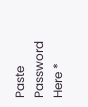Paste Password Here *